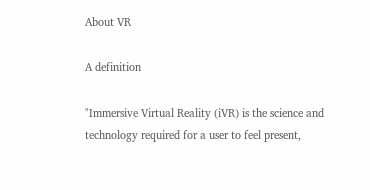About VR

A definition

"Immersive Virtual Reality (iVR) is the science and technology required for a user to feel present,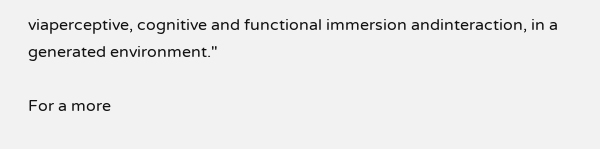viaperceptive, cognitive and functional immersion andinteraction, in a generated environment."

For a more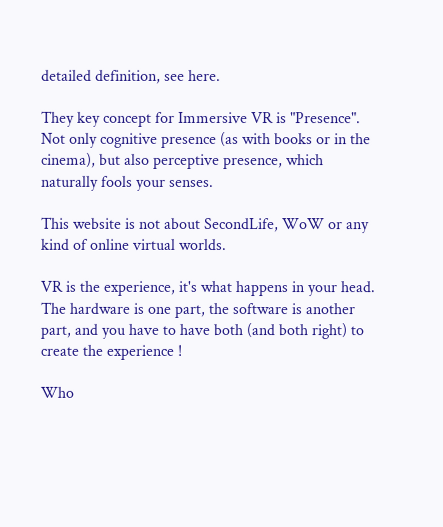detailed definition, see here.

They key concept for Immersive VR is "Presence". Not only cognitive presence (as with books or in the cinema), but also perceptive presence, which naturally fools your senses.

This website is not about SecondLife, WoW or any kind of online virtual worlds.

VR is the experience, it's what happens in your head. The hardware is one part, the software is another part, and you have to have both (and both right) to create the experience !

Who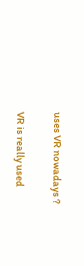uses VR nowadays ?

VR is really used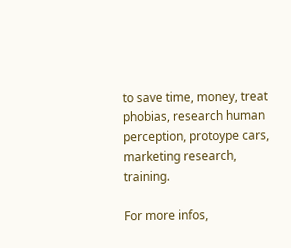to save time, money, treat phobias, research human perception, protoype cars, marketing research, training.

For more infos,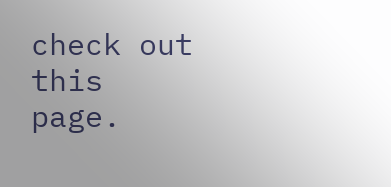check out this page.